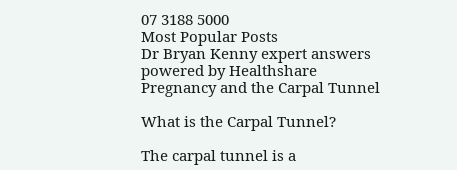07 3188 5000
Most Popular Posts
Dr Bryan Kenny expert answers powered by Healthshare
Pregnancy and the Carpal Tunnel

What is the Carpal Tunnel?

The carpal tunnel is a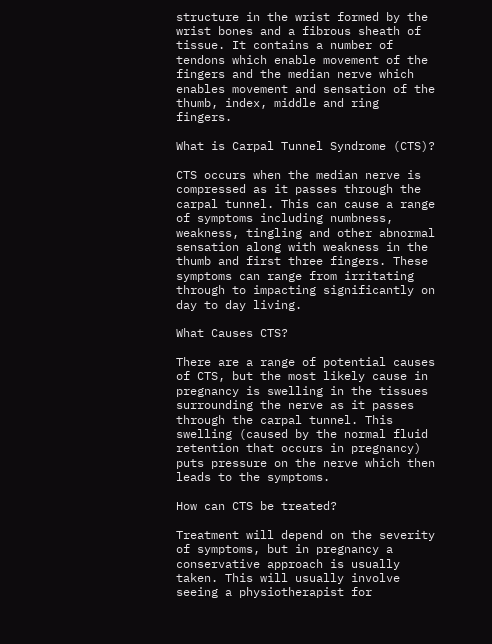structure in the wrist formed by the wrist bones and a fibrous sheath of tissue. It contains a number of tendons which enable movement of the fingers and the median nerve which enables movement and sensation of the thumb, index, middle and ring fingers.

What is Carpal Tunnel Syndrome (CTS)?

CTS occurs when the median nerve is compressed as it passes through the carpal tunnel. This can cause a range of symptoms including numbness, weakness, tingling and other abnormal sensation along with weakness in the thumb and first three fingers. These symptoms can range from irritating through to impacting significantly on day to day living.

What Causes CTS?

There are a range of potential causes of CTS, but the most likely cause in pregnancy is swelling in the tissues surrounding the nerve as it passes through the carpal tunnel. This swelling (caused by the normal fluid retention that occurs in pregnancy) puts pressure on the nerve which then leads to the symptoms.

How can CTS be treated?

Treatment will depend on the severity of symptoms, but in pregnancy a conservative approach is usually taken. This will usually involve seeing a physiotherapist for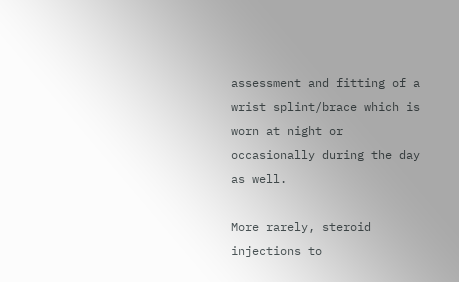assessment and fitting of a wrist splint/brace which is worn at night or occasionally during the day as well.

More rarely, steroid injections to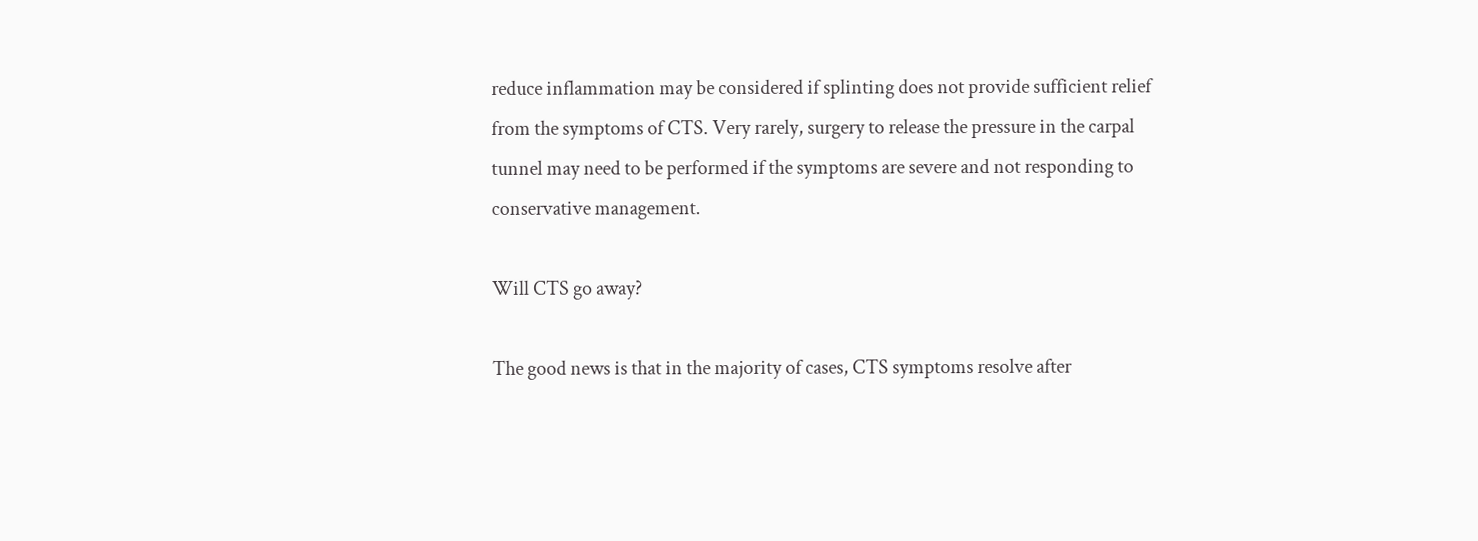reduce inflammation may be considered if splinting does not provide sufficient relief from the symptoms of CTS. Very rarely, surgery to release the pressure in the carpal tunnel may need to be performed if the symptoms are severe and not responding to conservative management.

Will CTS go away?

The good news is that in the majority of cases, CTS symptoms resolve after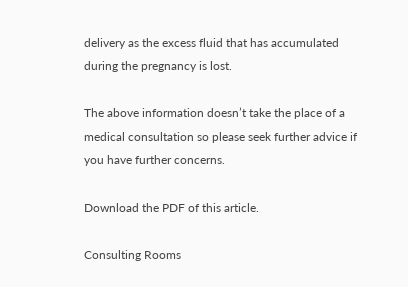delivery as the excess fluid that has accumulated during the pregnancy is lost.

The above information doesn’t take the place of a medical consultation so please seek further advice if you have further concerns.

Download the PDF of this article.

Consulting Rooms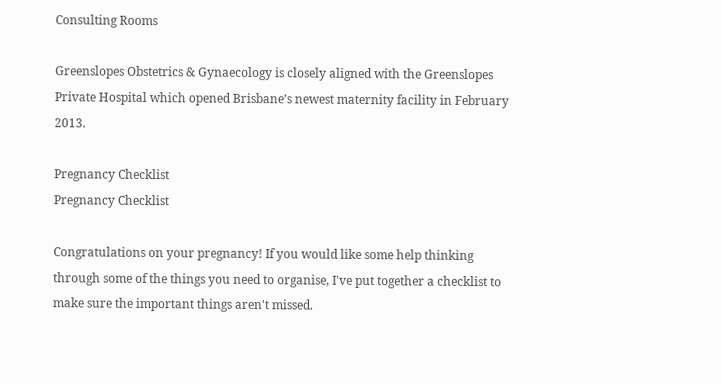Consulting Rooms

Greenslopes Obstetrics & Gynaecology is closely aligned with the Greenslopes Private Hospital which opened Brisbane’s newest maternity facility in February 2013.

Pregnancy Checklist
Pregnancy Checklist

Congratulations on your pregnancy! If you would like some help thinking through some of the things you need to organise, I've put together a checklist to make sure the important things aren't missed.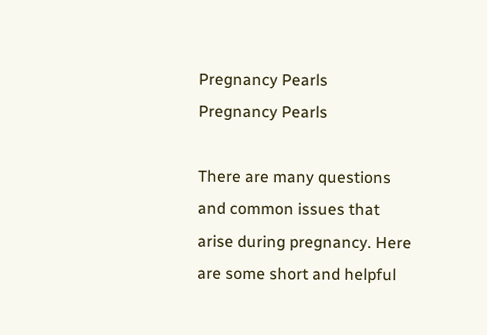Pregnancy Pearls
Pregnancy Pearls

There are many questions and common issues that arise during pregnancy. Here are some short and helpful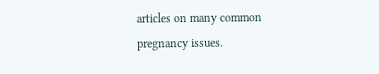articles on many common pregnancy issues.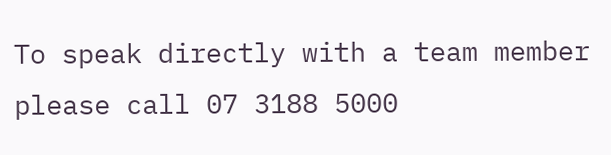To speak directly with a team member please call 07 3188 5000